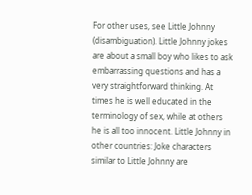For other uses, see Little Johnny (disambiguation). Little Johnny jokes are about a small boy who likes to ask embarrassing questions and has a very straightforward thinking. At times he is well educated in the terminology of sex, while at others he is all too innocent. Little Johnny in other countries: Joke characters similar to Little Johnny are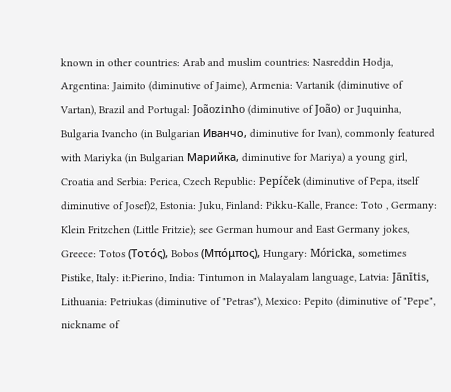known in other countries: Arab and muslim countries: Nasreddin Hodja, Argentina: Jaimito (diminutive of Jaime), Armenia: Vartanik (diminutive of Vartan), Brazil and Portugal: Joãozinho (diminutive of João) or Juquinha, Bulgaria Ivancho (in Bulgarian Иванчо, diminutive for Ivan), commonly featured with Mariyka (in Bulgarian Марийка, diminutive for Mariya) a young girl, Croatia and Serbia: Perica, Czech Republic: Pepíček (diminutive of Pepa, itself diminutive of Josef)2, Estonia: Juku, Finland: Pikku-Kalle, France: Toto , Germany: Klein Fritzchen (Little Fritzie); see German humour and East Germany jokes, Greece: Totos (Τοτός), Bobos (Μπόμπος), Hungary: Móricka, sometimes Pistike, Italy: it:Pierino, India: Tintumon in Malayalam language, Latvia: Jānītis, Lithuania: Petriukas (diminutive of "Petras"), Mexico: Pepito (diminutive of "Pepe", nickname of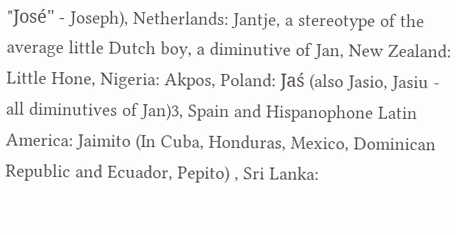"José" - Joseph), Netherlands: Jantje, a stereotype of the average little Dutch boy, a diminutive of Jan, New Zealand: Little Hone, Nigeria: Akpos, Poland: Jaś (also Jasio, Jasiu - all diminutives of Jan)3, Spain and Hispanophone Latin America: Jaimito (In Cuba, Honduras, Mexico, Dominican Republic and Ecuador, Pepito) , Sri Lanka: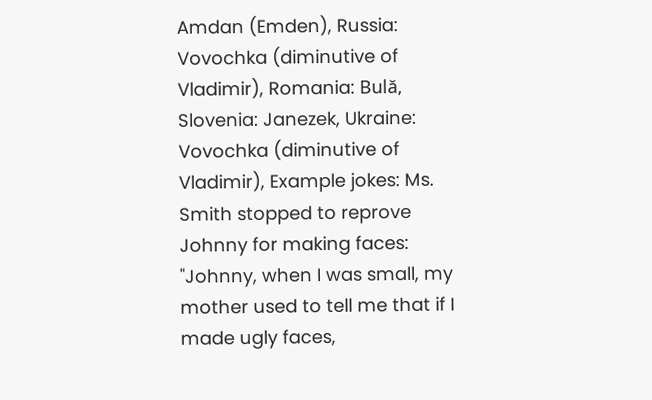Amdan (Emden), Russia: Vovochka (diminutive of Vladimir), Romania: Bulă, Slovenia: Janezek, Ukraine: Vovochka (diminutive of Vladimir), Example jokes: Ms. Smith stopped to reprove Johnny for making faces: "Johnny, when I was small, my mother used to tell me that if I made ugly faces,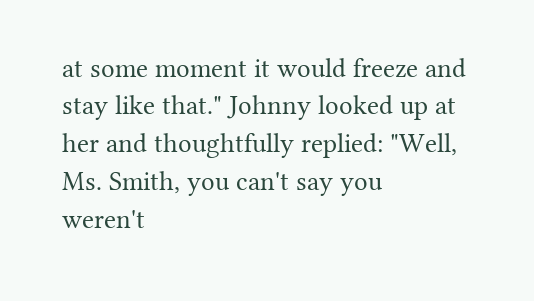at some moment it would freeze and stay like that." Johnny looked up at her and thoughtfully replied: "Well, Ms. Smith, you can't say you weren't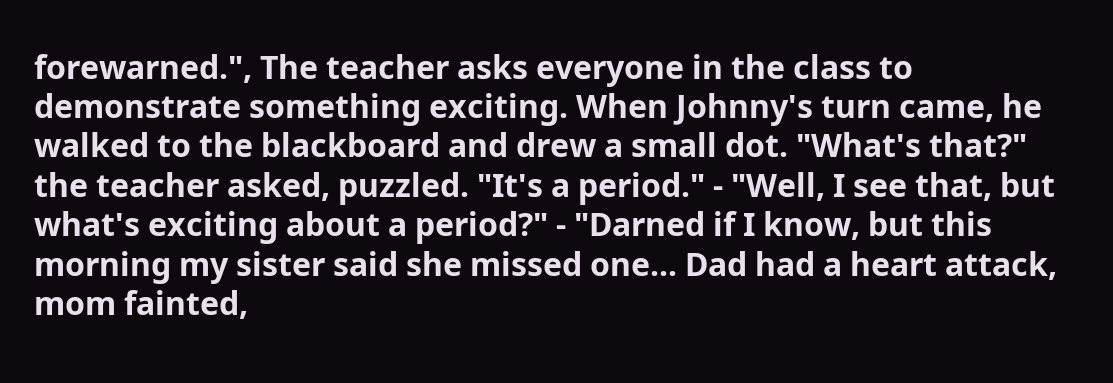forewarned.", The teacher asks everyone in the class to demonstrate something exciting. When Johnny's turn came, he walked to the blackboard and drew a small dot. "What's that?" the teacher asked, puzzled. "It's a period." - "Well, I see that, but what's exciting about a period?" - "Darned if I know, but this morning my sister said she missed one... Dad had a heart attack, mom fainted,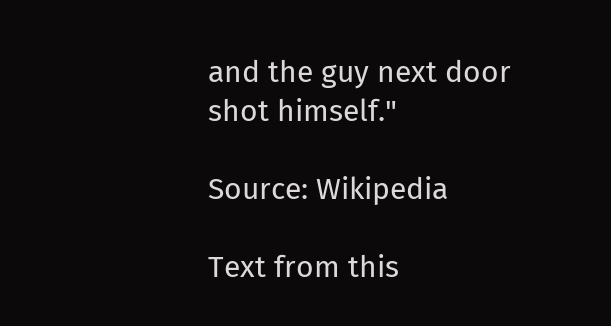and the guy next door shot himself."

Source: Wikipedia

Text from this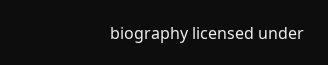biography licensed under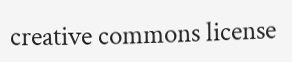creative commons license